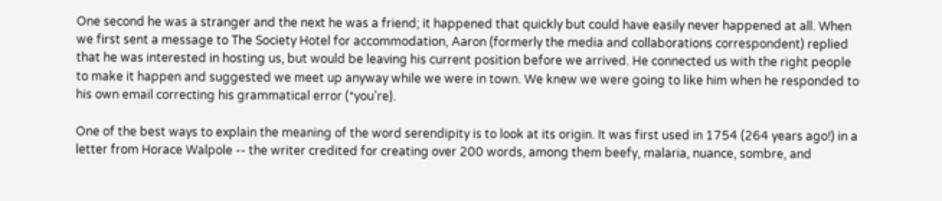One second he was a stranger and the next he was a friend; it happened that quickly but could have easily never happened at all. When we first sent a message to The Society Hotel for accommodation, Aaron (formerly the media and collaborations correspondent) replied that he was interested in hosting us, but would be leaving his current position before we arrived. He connected us with the right people to make it happen and suggested we meet up anyway while we were in town. We knew we were going to like him when he responded to his own email correcting his grammatical error (*you’re).

One of the best ways to explain the meaning of the word serendipity is to look at its origin. It was first used in 1754 (264 years ago!) in a letter from Horace Walpole -- the writer credited for creating over 200 words, among them beefy, malaria, nuance, sombre, and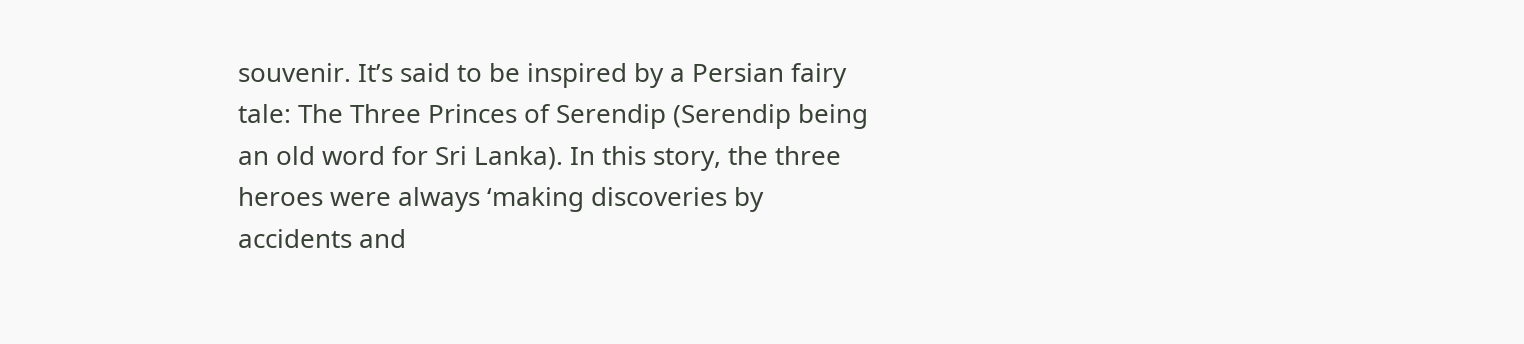souvenir. It’s said to be inspired by a Persian fairy tale: The Three Princes of Serendip (Serendip being an old word for Sri Lanka). In this story, the three heroes were always ‘making discoveries by accidents and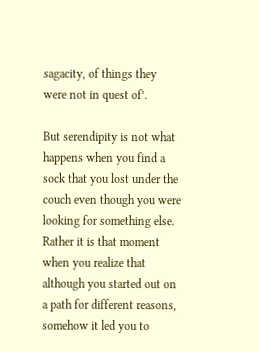sagacity, of things they were not in quest of’.

But serendipity is not what happens when you find a sock that you lost under the couch even though you were looking for something else. Rather it is that moment when you realize that although you started out on a path for different reasons, somehow it led you to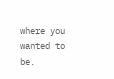where you wanted to be.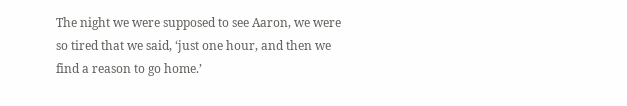The night we were supposed to see Aaron, we were so tired that we said, ‘just one hour, and then we find a reason to go home.’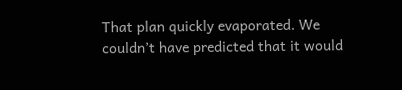That plan quickly evaporated. We couldn’t have predicted that it would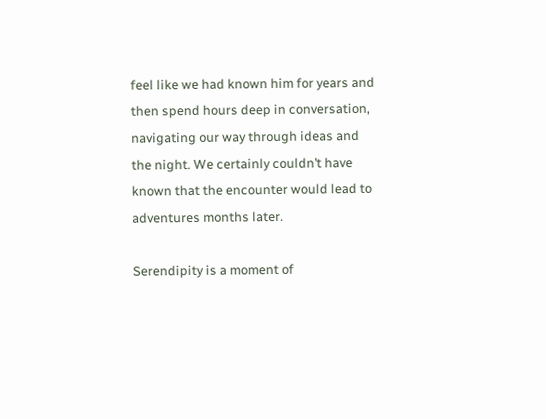feel like we had known him for years and then spend hours deep in conversation, navigating our way through ideas and the night. We certainly couldn’t have known that the encounter would lead to adventures months later.

Serendipity is a moment of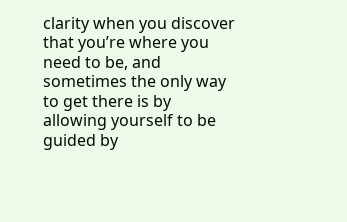clarity when you discover that you’re where you need to be, and sometimes the only way to get there is by allowing yourself to be guided by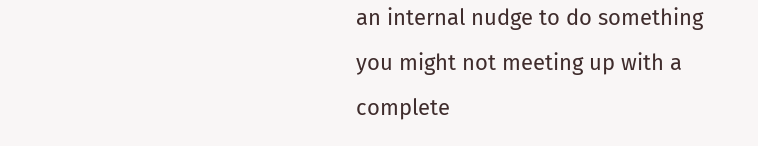an internal nudge to do something you might not meeting up with a complete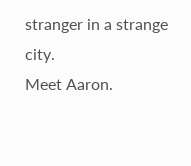stranger in a strange city.
Meet Aaron.